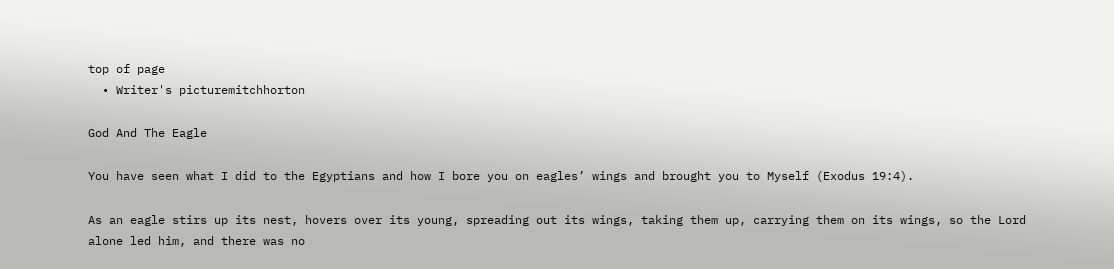top of page
  • Writer's picturemitchhorton

God And The Eagle

You have seen what I did to the Egyptians and how I bore you on eagles’ wings and brought you to Myself (Exodus 19:4).

As an eagle stirs up its nest, hovers over its young, spreading out its wings, taking them up, carrying them on its wings, so the Lord alone led him, and there was no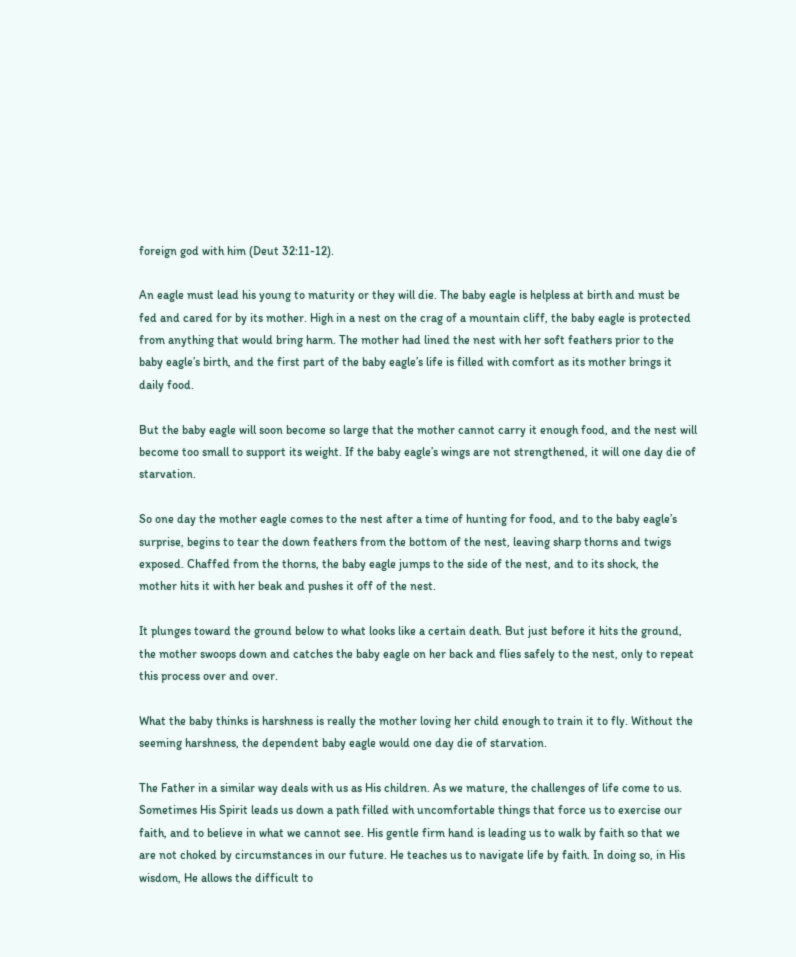foreign god with him (Deut 32:11-12).

An eagle must lead his young to maturity or they will die. The baby eagle is helpless at birth and must be fed and cared for by its mother. High in a nest on the crag of a mountain cliff, the baby eagle is protected from anything that would bring harm. The mother had lined the nest with her soft feathers prior to the baby eagle’s birth, and the first part of the baby eagle’s life is filled with comfort as its mother brings it daily food.

But the baby eagle will soon become so large that the mother cannot carry it enough food, and the nest will become too small to support its weight. If the baby eagle’s wings are not strengthened, it will one day die of starvation.

So one day the mother eagle comes to the nest after a time of hunting for food, and to the baby eagle’s surprise, begins to tear the down feathers from the bottom of the nest, leaving sharp thorns and twigs exposed. Chaffed from the thorns, the baby eagle jumps to the side of the nest, and to its shock, the mother hits it with her beak and pushes it off of the nest.

It plunges toward the ground below to what looks like a certain death. But just before it hits the ground, the mother swoops down and catches the baby eagle on her back and flies safely to the nest, only to repeat this process over and over.

What the baby thinks is harshness is really the mother loving her child enough to train it to fly. Without the seeming harshness, the dependent baby eagle would one day die of starvation.

The Father in a similar way deals with us as His children. As we mature, the challenges of life come to us. Sometimes His Spirit leads us down a path filled with uncomfortable things that force us to exercise our faith, and to believe in what we cannot see. His gentle firm hand is leading us to walk by faith so that we are not choked by circumstances in our future. He teaches us to navigate life by faith. In doing so, in His wisdom, He allows the difficult to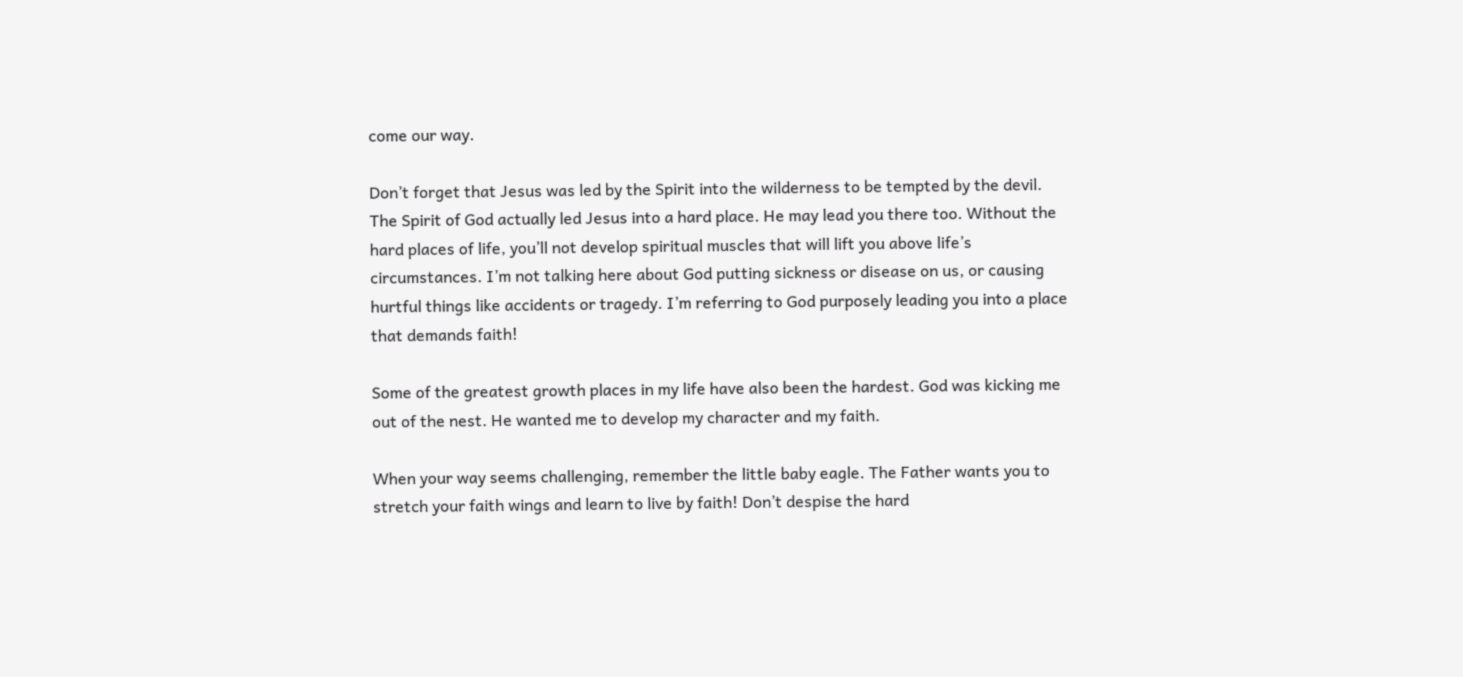come our way.

Don’t forget that Jesus was led by the Spirit into the wilderness to be tempted by the devil. The Spirit of God actually led Jesus into a hard place. He may lead you there too. Without the hard places of life, you’ll not develop spiritual muscles that will lift you above life’s circumstances. I’m not talking here about God putting sickness or disease on us, or causing hurtful things like accidents or tragedy. I’m referring to God purposely leading you into a place that demands faith!

Some of the greatest growth places in my life have also been the hardest. God was kicking me out of the nest. He wanted me to develop my character and my faith.

When your way seems challenging, remember the little baby eagle. The Father wants you to stretch your faith wings and learn to live by faith! Don’t despise the hard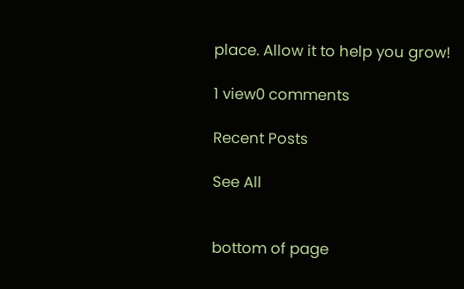place. Allow it to help you grow!

1 view0 comments

Recent Posts

See All


bottom of page